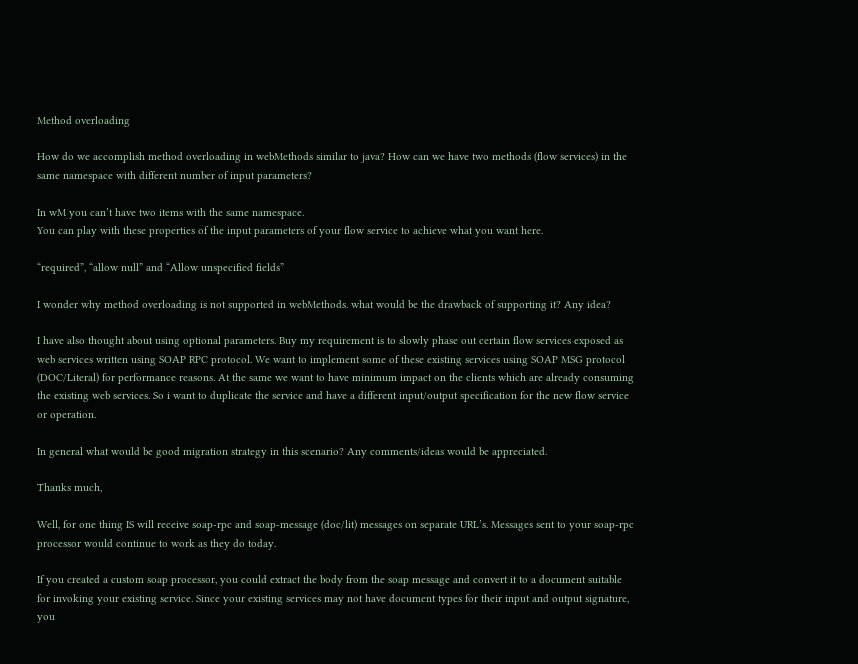Method overloading

How do we accomplish method overloading in webMethods similar to java? How can we have two methods (flow services) in the same namespace with different number of input parameters?

In wM you can’t have two items with the same namespace.
You can play with these properties of the input parameters of your flow service to achieve what you want here.

“required”, “allow null” and “Allow unspecified fields”

I wonder why method overloading is not supported in webMethods. what would be the drawback of supporting it? Any idea?

I have also thought about using optional parameters. Buy my requirement is to slowly phase out certain flow services exposed as web services written using SOAP RPC protocol. We want to implement some of these existing services using SOAP MSG protocol (DOC/Literal) for performance reasons. At the same we want to have minimum impact on the clients which are already consuming the existing web services. So i want to duplicate the service and have a different input/output specification for the new flow service or operation.

In general what would be good migration strategy in this scenario? Any comments/ideas would be appreciated.

Thanks much,

Well, for one thing IS will receive soap-rpc and soap-message (doc/lit) messages on separate URL’s. Messages sent to your soap-rpc processor would continue to work as they do today.

If you created a custom soap processor, you could extract the body from the soap message and convert it to a document suitable for invoking your existing service. Since your existing services may not have document types for their input and output signature, you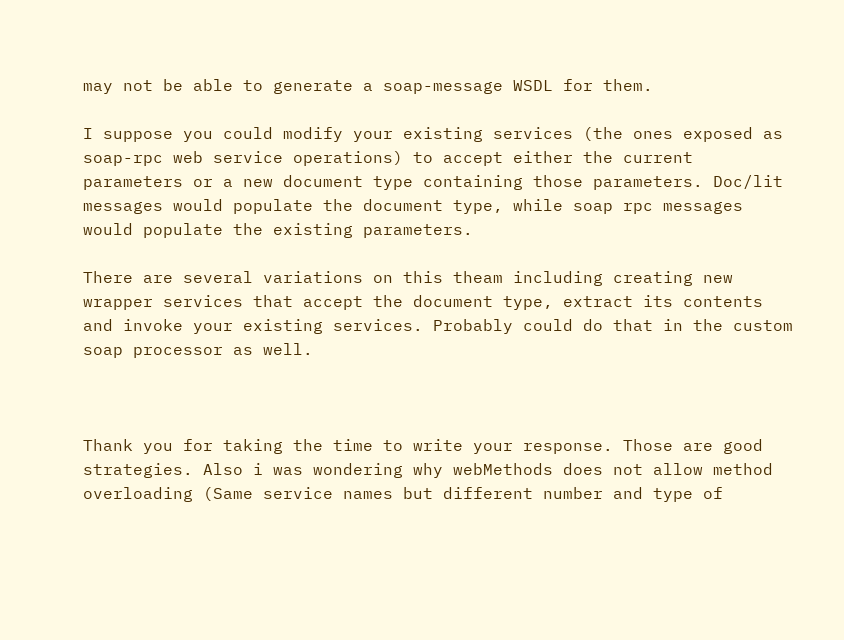may not be able to generate a soap-message WSDL for them.

I suppose you could modify your existing services (the ones exposed as soap-rpc web service operations) to accept either the current parameters or a new document type containing those parameters. Doc/lit messages would populate the document type, while soap rpc messages would populate the existing parameters.

There are several variations on this theam including creating new wrapper services that accept the document type, extract its contents and invoke your existing services. Probably could do that in the custom soap processor as well.



Thank you for taking the time to write your response. Those are good strategies. Also i was wondering why webMethods does not allow method overloading (Same service names but different number and type of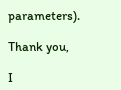parameters).

Thank you,

I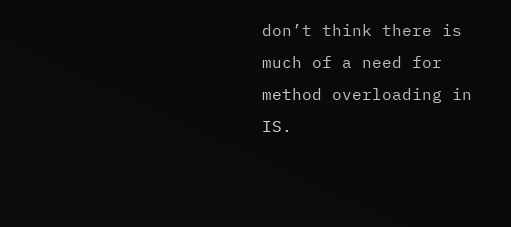don’t think there is much of a need for method overloading in IS.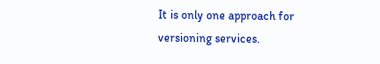It is only one approach for versioning services.